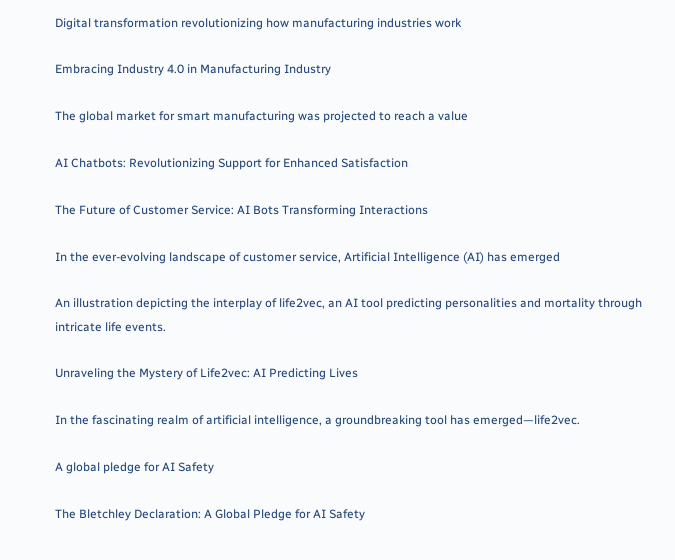Digital transformation revolutionizing how manufacturing industries work

Embracing Industry 4.0 in Manufacturing Industry

The global market for smart manufacturing was projected to reach a value

AI Chatbots: Revolutionizing Support for Enhanced Satisfaction

The Future of Customer Service: AI Bots Transforming Interactions

In the ever-evolving landscape of customer service, Artificial Intelligence (AI) has emerged

An illustration depicting the interplay of life2vec, an AI tool predicting personalities and mortality through intricate life events.

Unraveling the Mystery of Life2vec: AI Predicting Lives

In the fascinating realm of artificial intelligence, a groundbreaking tool has emerged—life2vec.

A global pledge for AI Safety

The Bletchley Declaration: A Global Pledge for AI Safety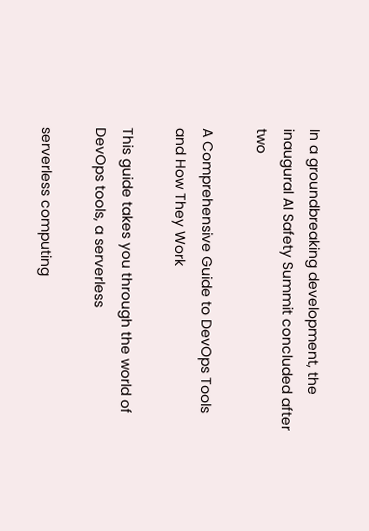In a groundbreaking development, the inaugural AI Safety Summit concluded after two

A Comprehensive Guide to DevOps Tools and How They Work

This guide takes you through the world of DevOps tools, a serverless

serverless computing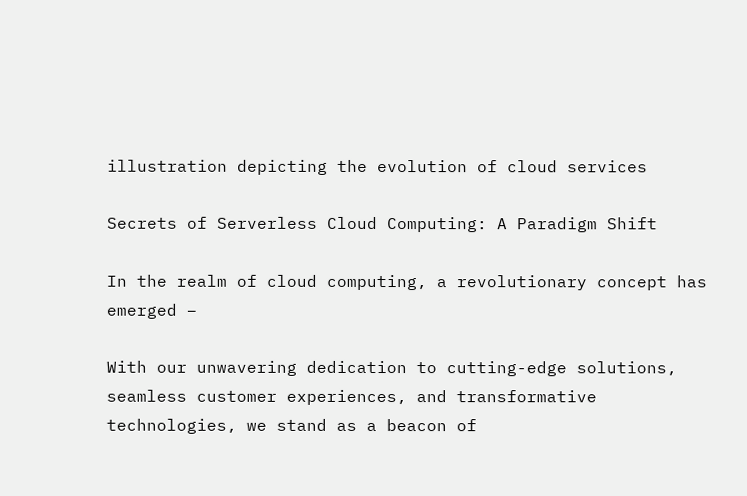illustration depicting the evolution of cloud services

Secrets of Serverless Cloud Computing: A Paradigm Shift

In the realm of cloud computing, a revolutionary concept has emerged –

With our unwavering dedication to cutting-edge solutions, seamless customer experiences, and transformative technologies, we stand as a beacon of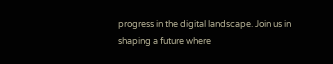progress in the digital landscape. Join us in shaping a future where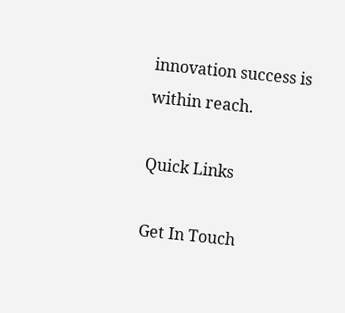innovation success is within reach.

Quick Links

Get In Touch